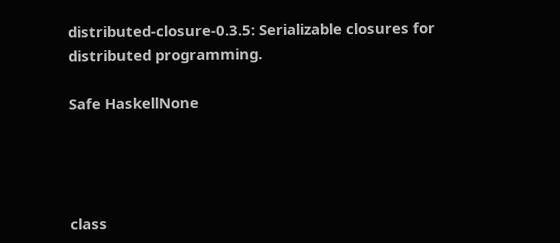distributed-closure-0.3.5: Serializable closures for distributed programming.

Safe HaskellNone




class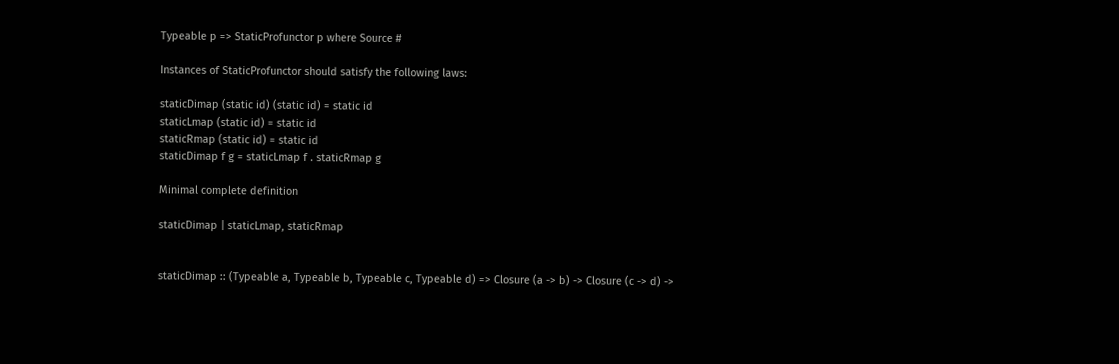Typeable p => StaticProfunctor p where Source #

Instances of StaticProfunctor should satisfy the following laws:

staticDimap (static id) (static id) = static id
staticLmap (static id) = static id
staticRmap (static id) = static id
staticDimap f g = staticLmap f . staticRmap g

Minimal complete definition

staticDimap | staticLmap, staticRmap


staticDimap :: (Typeable a, Typeable b, Typeable c, Typeable d) => Closure (a -> b) -> Closure (c -> d) ->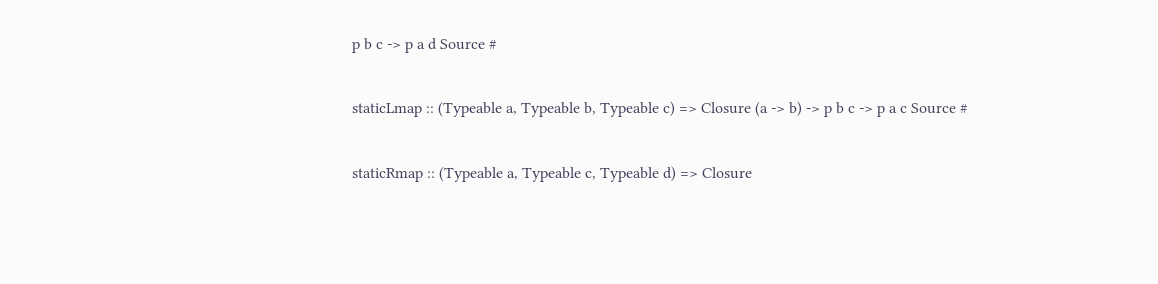p b c -> p a d Source #

staticLmap :: (Typeable a, Typeable b, Typeable c) => Closure (a -> b) -> p b c -> p a c Source #

staticRmap :: (Typeable a, Typeable c, Typeable d) => Closure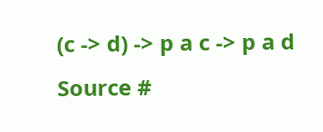(c -> d) -> p a c -> p a d Source #